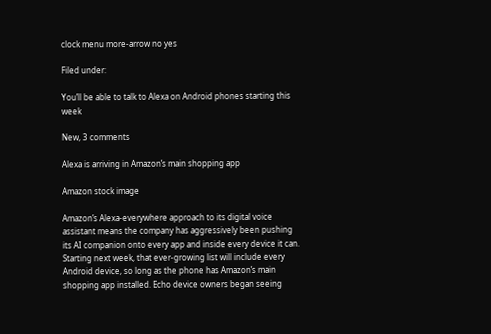clock menu more-arrow no yes

Filed under:

You’ll be able to talk to Alexa on Android phones starting this week

New, 3 comments

Alexa is arriving in Amazon’s main shopping app

Amazon stock image

Amazon’s Alexa-everywhere approach to its digital voice assistant means the company has aggressively been pushing its AI companion onto every app and inside every device it can. Starting next week, that ever-growing list will include every Android device, so long as the phone has Amazon’s main shopping app installed. Echo device owners began seeing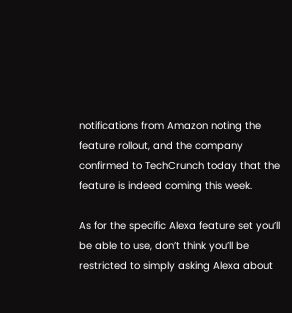notifications from Amazon noting the feature rollout, and the company confirmed to TechCrunch today that the feature is indeed coming this week.

As for the specific Alexa feature set you’ll be able to use, don’t think you’ll be restricted to simply asking Alexa about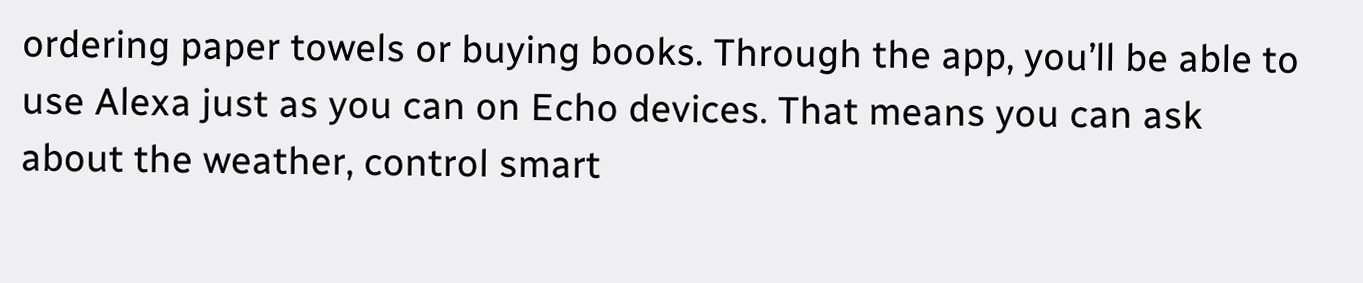ordering paper towels or buying books. Through the app, you’ll be able to use Alexa just as you can on Echo devices. That means you can ask about the weather, control smart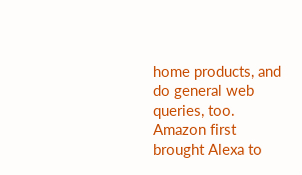home products, and do general web queries, too. Amazon first brought Alexa to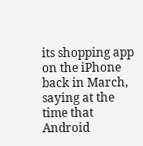its shopping app on the iPhone back in March, saying at the time that Android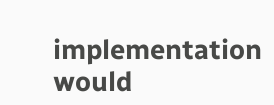implementation would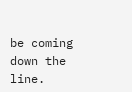be coming down the line.